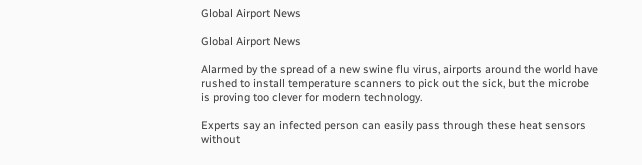Global Airport News

Global Airport News

Alarmed by the spread of a new swine flu virus, airports around the world have rushed to install temperature scanners to pick out the sick, but the microbe is proving too clever for modern technology.

Experts say an infected person can easily pass through these heat sensors without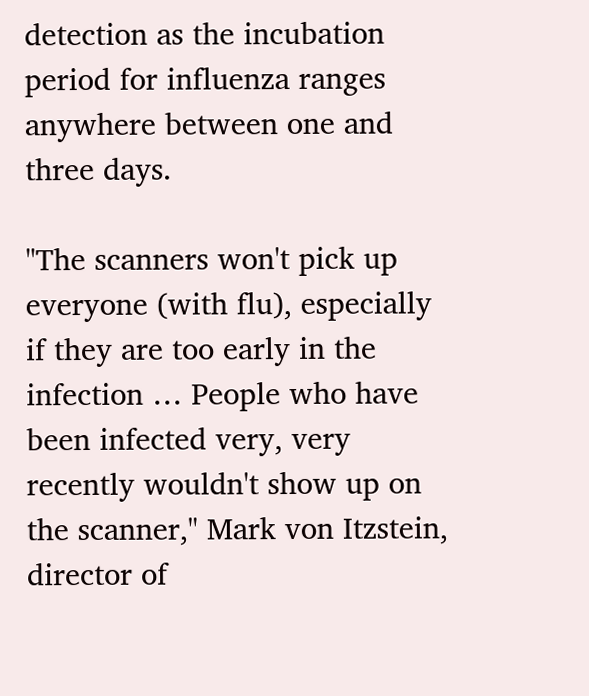detection as the incubation period for influenza ranges anywhere between one and three days.

"The scanners won't pick up everyone (with flu), especially if they are too early in the infection … People who have been infected very, very recently wouldn't show up on the scanner," Mark von Itzstein, director of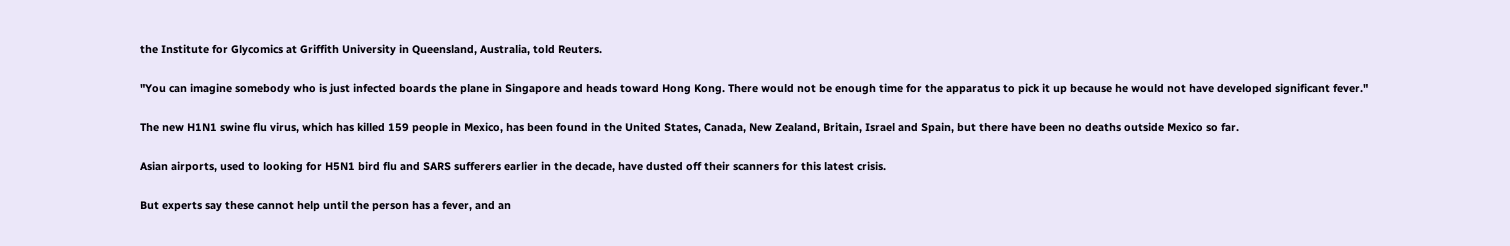the Institute for Glycomics at Griffith University in Queensland, Australia, told Reuters.

"You can imagine somebody who is just infected boards the plane in Singapore and heads toward Hong Kong. There would not be enough time for the apparatus to pick it up because he would not have developed significant fever."

The new H1N1 swine flu virus, which has killed 159 people in Mexico, has been found in the United States, Canada, New Zealand, Britain, Israel and Spain, but there have been no deaths outside Mexico so far.

Asian airports, used to looking for H5N1 bird flu and SARS sufferers earlier in the decade, have dusted off their scanners for this latest crisis.

But experts say these cannot help until the person has a fever, and an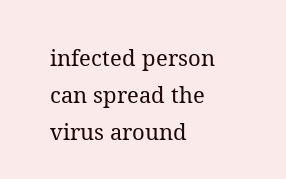infected person can spread the virus around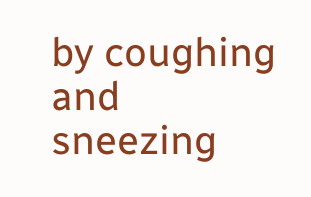by coughing and sneezing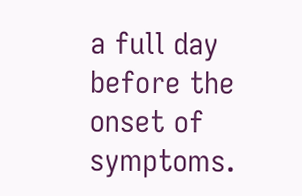a full day before the onset of symptoms.